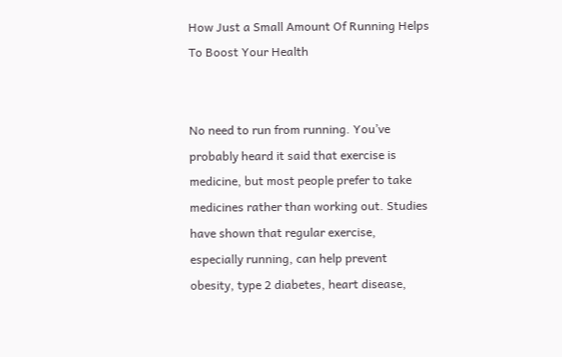How Just a Small Amount Of Running Helps To Boost Your Health


No need to run from running. You’ve probably heard it said that exercise is medicine, but most people prefer to take medicines rather than working out. Studies have shown that regular exercise, especially running, can help prevent obesity, type 2 diabetes, heart disease,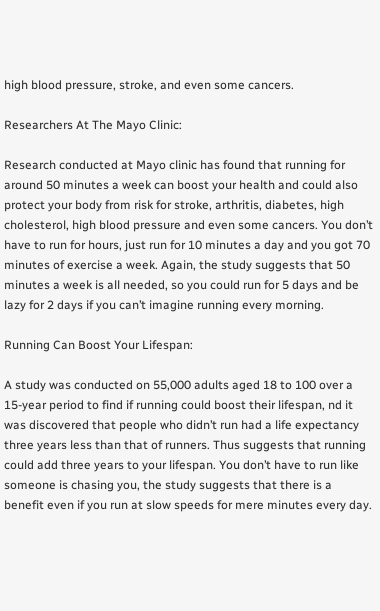high blood pressure, stroke, and even some cancers.

Researchers At The Mayo Clinic:

Research conducted at Mayo clinic has found that running for around 50 minutes a week can boost your health and could also protect your body from risk for stroke, arthritis, diabetes, high cholesterol, high blood pressure and even some cancers. You don’t have to run for hours, just run for 10 minutes a day and you got 70 minutes of exercise a week. Again, the study suggests that 50 minutes a week is all needed, so you could run for 5 days and be lazy for 2 days if you can’t imagine running every morning.

Running Can Boost Your Lifespan:

A study was conducted on 55,000 adults aged 18 to 100 over a 15-year period to find if running could boost their lifespan, nd it was discovered that people who didn’t run had a life expectancy three years less than that of runners. Thus suggests that running could add three years to your lifespan. You don’t have to run like someone is chasing you, the study suggests that there is a benefit even if you run at slow speeds for mere minutes every day.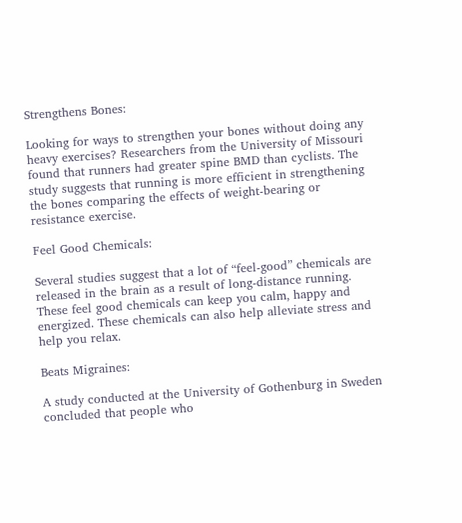Strengthens Bones:

Looking for ways to strengthen your bones without doing any heavy exercises? Researchers from the University of Missouri found that runners had greater spine BMD than cyclists. The study suggests that running is more efficient in strengthening the bones comparing the effects of weight-bearing or resistance exercise.

Feel Good Chemicals:

Several studies suggest that a lot of “feel-good” chemicals are released in the brain as a result of long-distance running. These feel good chemicals can keep you calm, happy and energized. These chemicals can also help alleviate stress and help you relax.

Beats Migraines:

A study conducted at the University of Gothenburg in Sweden concluded that people who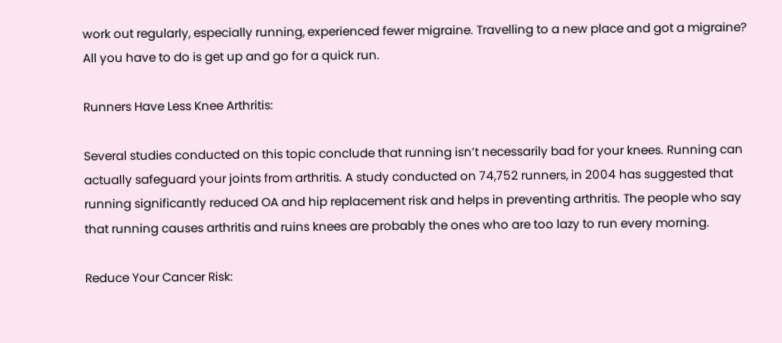work out regularly, especially running, experienced fewer migraine. Travelling to a new place and got a migraine? All you have to do is get up and go for a quick run.

Runners Have Less Knee Arthritis:

Several studies conducted on this topic conclude that running isn’t necessarily bad for your knees. Running can actually safeguard your joints from arthritis. A study conducted on 74,752 runners, in 2004 has suggested that running significantly reduced OA and hip replacement risk and helps in preventing arthritis. The people who say that running causes arthritis and ruins knees are probably the ones who are too lazy to run every morning.

Reduce Your Cancer Risk: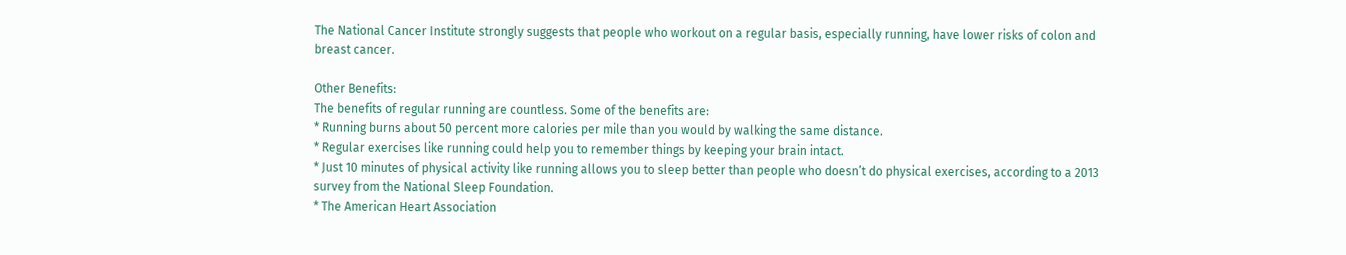The National Cancer Institute strongly suggests that people who workout on a regular basis, especially running, have lower risks of colon and breast cancer.

Other Benefits:
The benefits of regular running are countless. Some of the benefits are:
* Running burns about 50 percent more calories per mile than you would by walking the same distance.
* Regular exercises like running could help you to remember things by keeping your brain intact.
* Just 10 minutes of physical activity like running allows you to sleep better than people who doesn’t do physical exercises, according to a 2013 survey from the National Sleep Foundation.
* The American Heart Association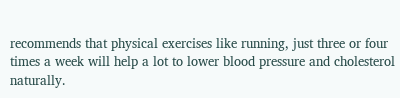recommends that physical exercises like running, just three or four times a week will help a lot to lower blood pressure and cholesterol naturally.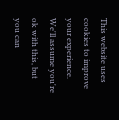This website uses cookies to improve your experience. We'll assume you're ok with this, but you can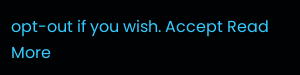opt-out if you wish. Accept Read More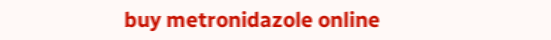buy metronidazole online